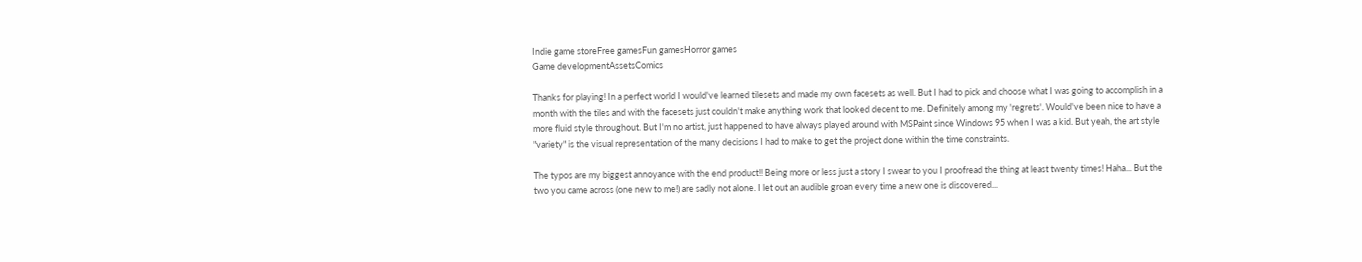Indie game storeFree gamesFun gamesHorror games
Game developmentAssetsComics

Thanks for playing! In a perfect world I would've learned tilesets and made my own facesets as well. But I had to pick and choose what I was going to accomplish in a month with the tiles and with the facesets just couldn't make anything work that looked decent to me. Definitely among my 'regrets'. Would've been nice to have a more fluid style throughout. But I'm no artist, just happened to have always played around with MSPaint since Windows 95 when I was a kid. But yeah, the art style "variety" is the visual representation of the many decisions I had to make to get the project done within the time constraints.

The typos are my biggest annoyance with the end product!! Being more or less just a story I swear to you I proofread the thing at least twenty times! Haha... But the two you came across (one new to me!) are sadly not alone. I let out an audible groan every time a new one is discovered...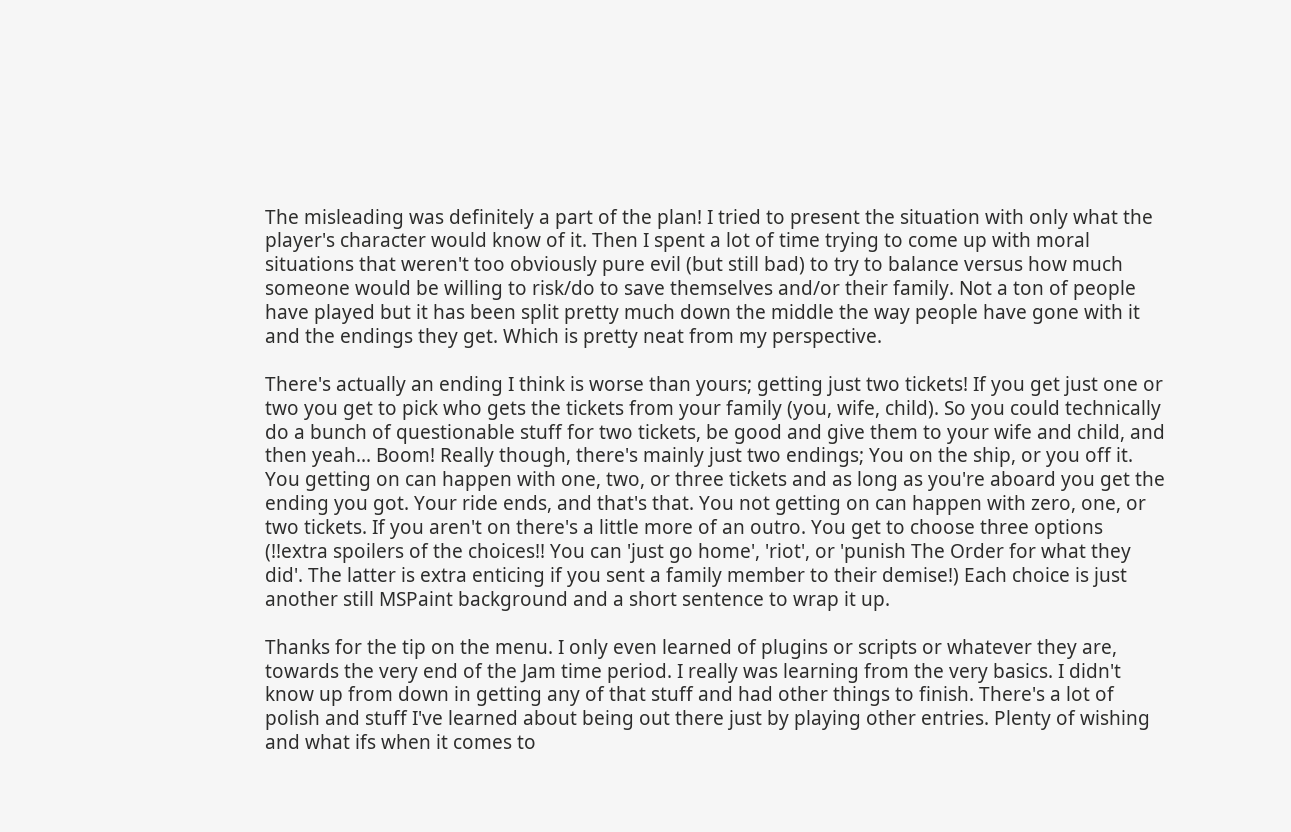The misleading was definitely a part of the plan! I tried to present the situation with only what the player's character would know of it. Then I spent a lot of time trying to come up with moral situations that weren't too obviously pure evil (but still bad) to try to balance versus how much someone would be willing to risk/do to save themselves and/or their family. Not a ton of people have played but it has been split pretty much down the middle the way people have gone with it and the endings they get. Which is pretty neat from my perspective.

There's actually an ending I think is worse than yours; getting just two tickets! If you get just one or two you get to pick who gets the tickets from your family (you, wife, child). So you could technically do a bunch of questionable stuff for two tickets, be good and give them to your wife and child, and then yeah... Boom! Really though, there's mainly just two endings; You on the ship, or you off it. You getting on can happen with one, two, or three tickets and as long as you're aboard you get the ending you got. Your ride ends, and that's that. You not getting on can happen with zero, one, or two tickets. If you aren't on there's a little more of an outro. You get to choose three options (!!extra spoilers of the choices!! You can 'just go home', 'riot', or 'punish The Order for what they did'. The latter is extra enticing if you sent a family member to their demise!) Each choice is just another still MSPaint background and a short sentence to wrap it up.

Thanks for the tip on the menu. I only even learned of plugins or scripts or whatever they are, towards the very end of the Jam time period. I really was learning from the very basics. I didn't know up from down in getting any of that stuff and had other things to finish. There's a lot of polish and stuff I've learned about being out there just by playing other entries. Plenty of wishing and what ifs when it comes to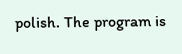polish. The program is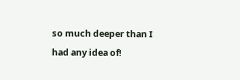so much deeper than I had any idea of!